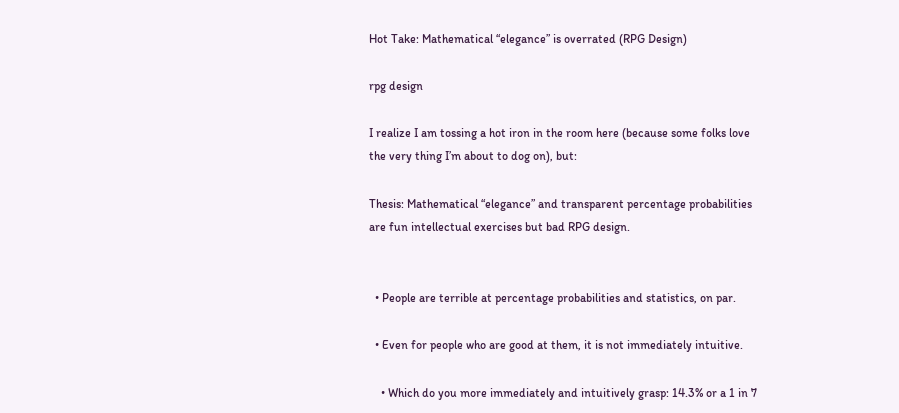Hot Take: Mathematical “elegance” is overrated (RPG Design)

rpg design

I realize I am tossing a hot iron in the room here (because some folks love the very thing I’m about to dog on), but:

Thesis: Mathematical “elegance” and transparent percentage probabilities are fun intellectual exercises but bad RPG design.


  • People are terrible at percentage probabilities and statistics, on par.

  • Even for people who are good at them, it is not immediately intuitive.

    • Which do you more immediately and intuitively grasp: 14.3% or a 1 in 7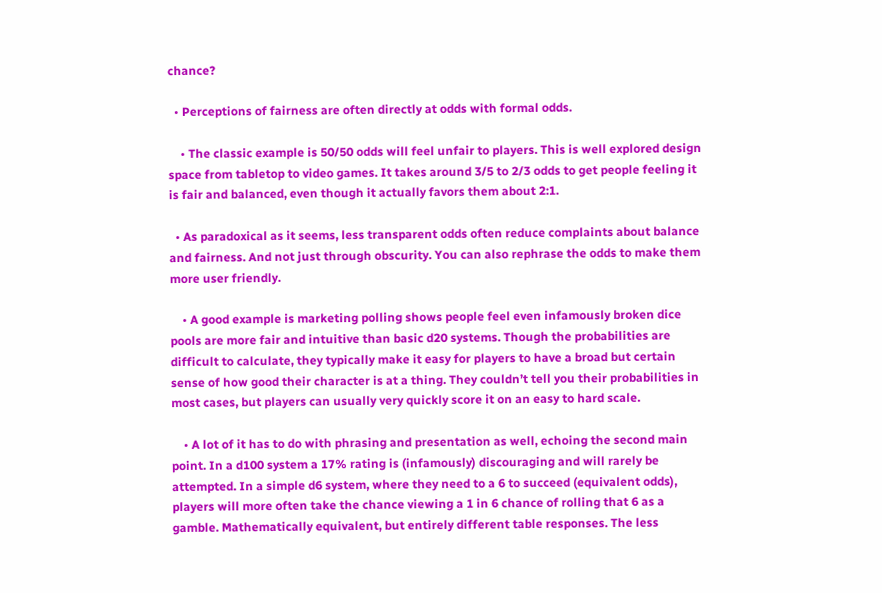chance?

  • Perceptions of fairness are often directly at odds with formal odds.

    • The classic example is 50/50 odds will feel unfair to players. This is well explored design space from tabletop to video games. It takes around 3/5 to 2/3 odds to get people feeling it is fair and balanced, even though it actually favors them about 2:1.

  • As paradoxical as it seems, less transparent odds often reduce complaints about balance and fairness. And not just through obscurity. You can also rephrase the odds to make them more user friendly.

    • A good example is marketing polling shows people feel even infamously broken dice pools are more fair and intuitive than basic d20 systems. Though the probabilities are difficult to calculate, they typically make it easy for players to have a broad but certain sense of how good their character is at a thing. They couldn’t tell you their probabilities in most cases, but players can usually very quickly score it on an easy to hard scale.

    • A lot of it has to do with phrasing and presentation as well, echoing the second main point. In a d100 system a 17% rating is (infamously) discouraging and will rarely be attempted. In a simple d6 system, where they need to a 6 to succeed (equivalent odds), players will more often take the chance viewing a 1 in 6 chance of rolling that 6 as a gamble. Mathematically equivalent, but entirely different table responses. The less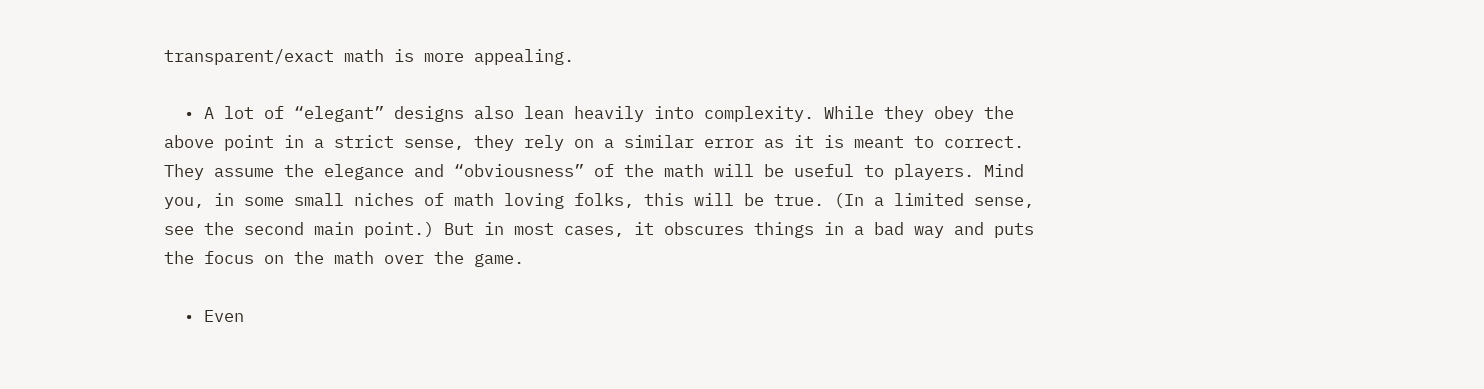transparent/exact math is more appealing.

  • A lot of “elegant” designs also lean heavily into complexity. While they obey the above point in a strict sense, they rely on a similar error as it is meant to correct. They assume the elegance and “obviousness” of the math will be useful to players. Mind you, in some small niches of math loving folks, this will be true. (In a limited sense, see the second main point.) But in most cases, it obscures things in a bad way and puts the focus on the math over the game.

  • Even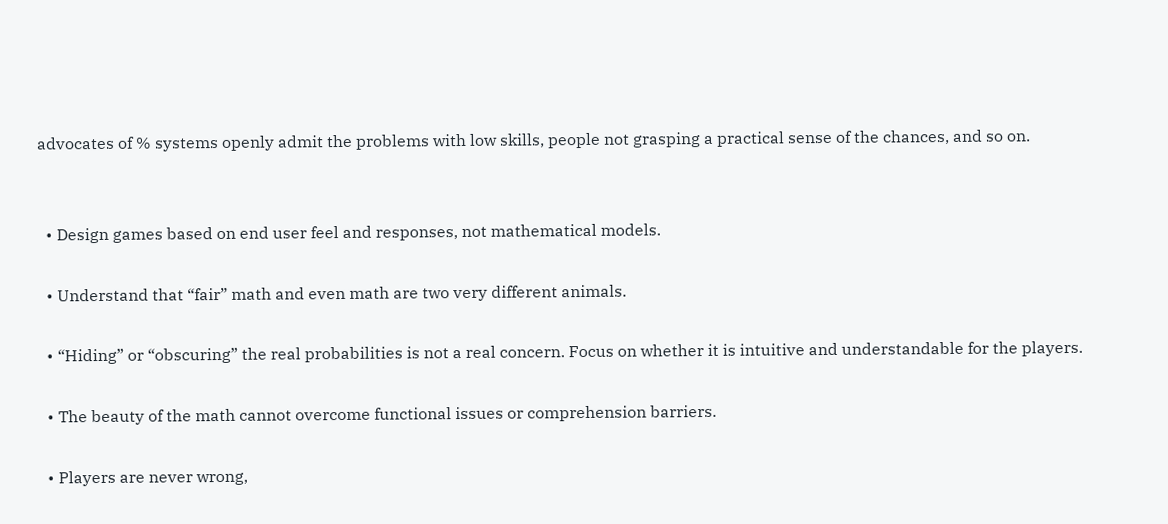advocates of % systems openly admit the problems with low skills, people not grasping a practical sense of the chances, and so on.


  • Design games based on end user feel and responses, not mathematical models.

  • Understand that “fair” math and even math are two very different animals.

  • “Hiding” or “obscuring” the real probabilities is not a real concern. Focus on whether it is intuitive and understandable for the players.

  • The beauty of the math cannot overcome functional issues or comprehension barriers.

  • Players are never wrong,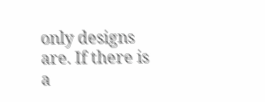only designs are. If there is a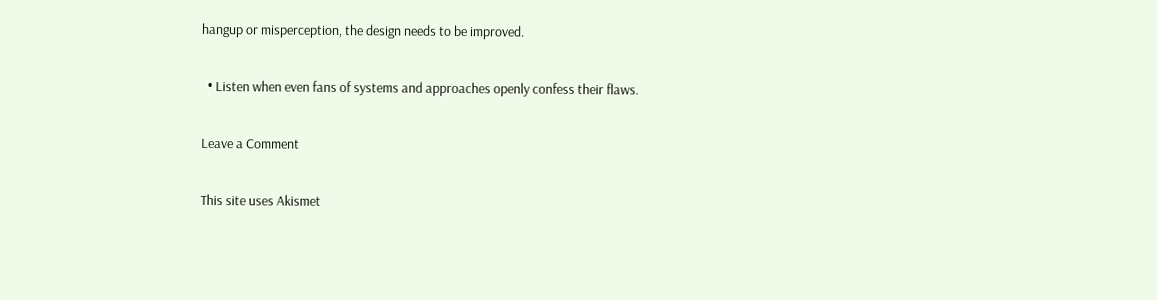hangup or misperception, the design needs to be improved.

  • Listen when even fans of systems and approaches openly confess their flaws.

Leave a Comment

This site uses Akismet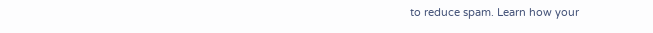to reduce spam. Learn how your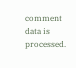comment data is processed.